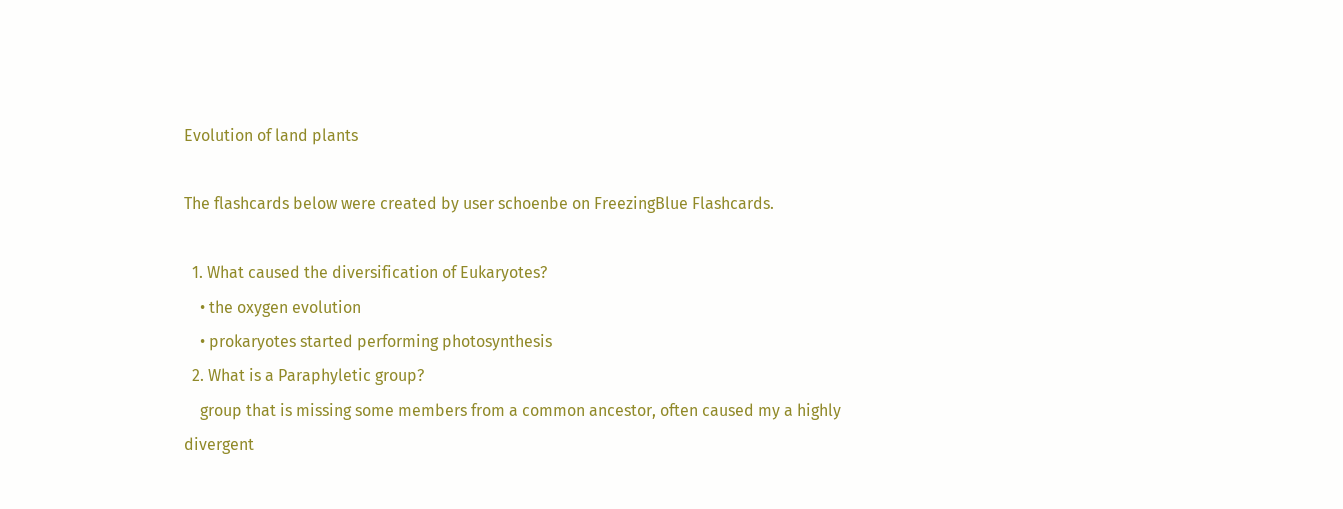Evolution of land plants

The flashcards below were created by user schoenbe on FreezingBlue Flashcards.

  1. What caused the diversification of Eukaryotes?
    • the oxygen evolution
    • prokaryotes started performing photosynthesis
  2. What is a Paraphyletic group?
    group that is missing some members from a common ancestor, often caused my a highly divergent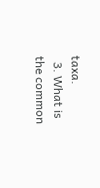taxa.
  3. What is the common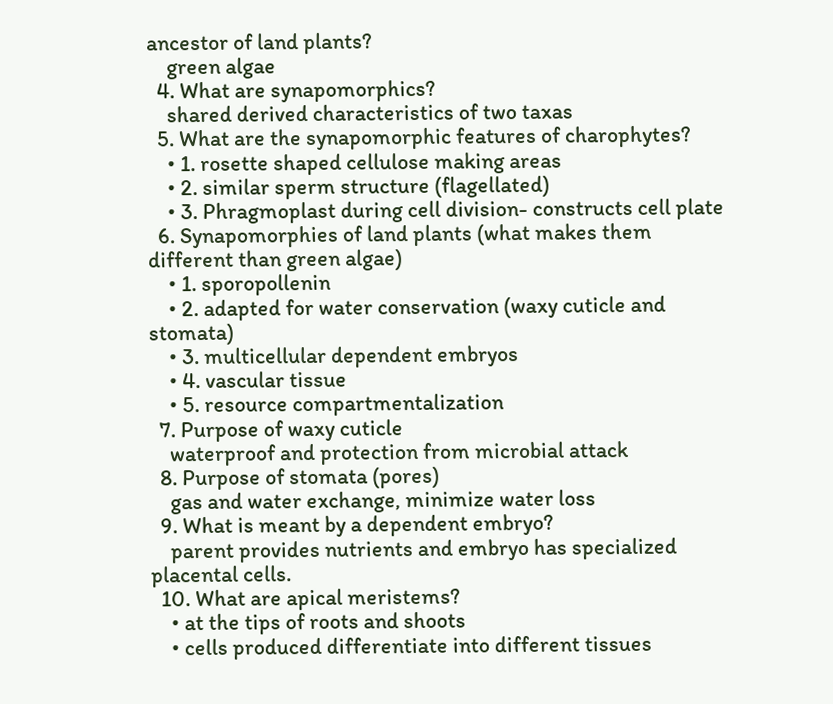ancestor of land plants?
    green algae
  4. What are synapomorphics?
    shared derived characteristics of two taxas
  5. What are the synapomorphic features of charophytes?
    • 1. rosette shaped cellulose making areas
    • 2. similar sperm structure (flagellated)
    • 3. Phragmoplast during cell division- constructs cell plate
  6. Synapomorphies of land plants (what makes them different than green algae)
    • 1. sporopollenin
    • 2. adapted for water conservation (waxy cuticle and stomata)
    • 3. multicellular dependent embryos
    • 4. vascular tissue
    • 5. resource compartmentalization
  7. Purpose of waxy cuticle
    waterproof and protection from microbial attack
  8. Purpose of stomata (pores)
    gas and water exchange, minimize water loss
  9. What is meant by a dependent embryo?
    parent provides nutrients and embryo has specialized placental cells.
  10. What are apical meristems?
    • at the tips of roots and shoots
    • cells produced differentiate into different tissues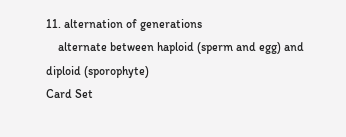11. alternation of generations
    alternate between haploid (sperm and egg) and diploid (sporophyte)
Card Set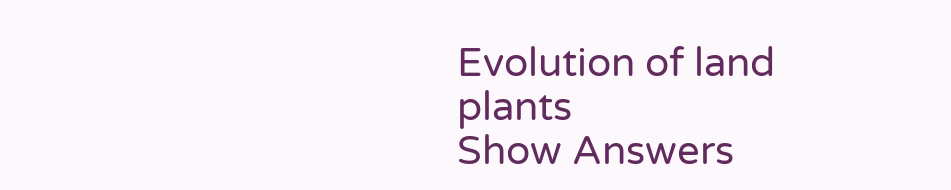Evolution of land plants
Show Answers